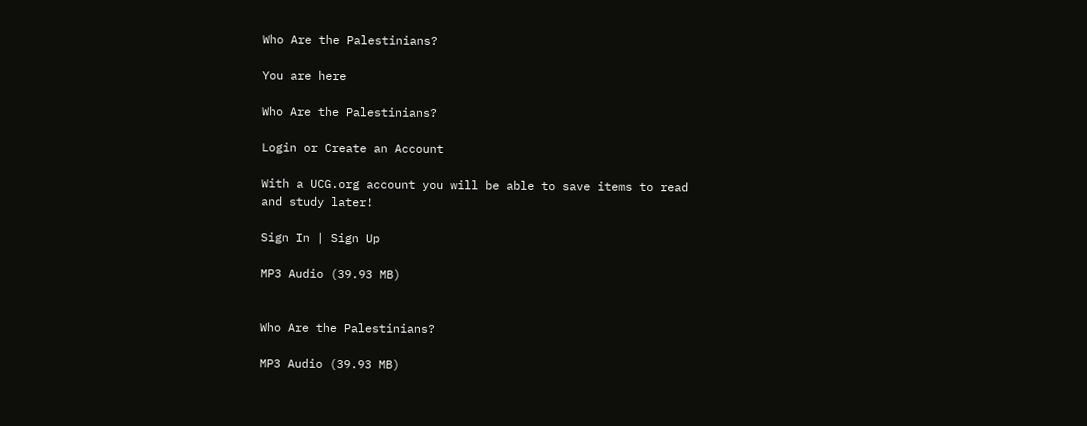Who Are the Palestinians?

You are here

Who Are the Palestinians?

Login or Create an Account

With a UCG.org account you will be able to save items to read and study later!

Sign In | Sign Up

MP3 Audio (39.93 MB)


Who Are the Palestinians?

MP3 Audio (39.93 MB)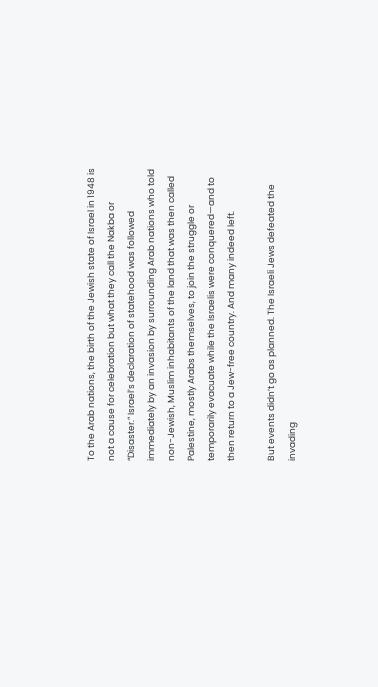To the Arab nations, the birth of the Jewish state of Israel in 1948 is not a cause for celebration but what they call the Nakba or “Disaster.” Israel’s declaration of statehood was followed immediately by an invasion by surrounding Arab nations who told non-Jewish, Muslim inhabitants of the land that was then called Palestine, mostly Arabs themselves, to join the struggle or temporarily evacuate while the Israelis were conquered—and to then return to a Jew-free country. And many indeed left.

But events didn’t go as planned. The Israeli Jews defeated the invading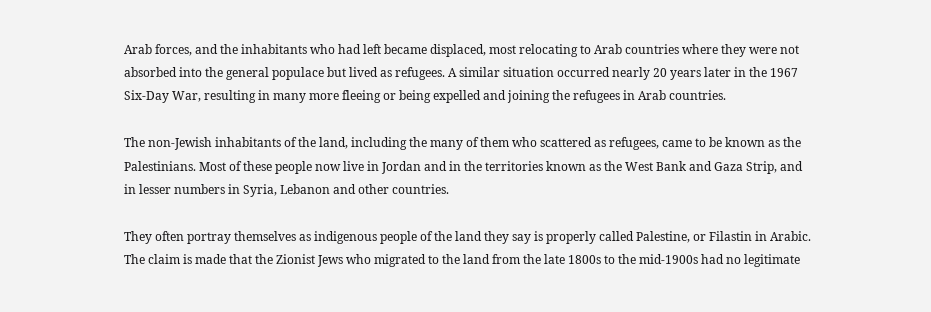Arab forces, and the inhabitants who had left became displaced, most relocating to Arab countries where they were not absorbed into the general populace but lived as refugees. A similar situation occurred nearly 20 years later in the 1967 Six-Day War, resulting in many more fleeing or being expelled and joining the refugees in Arab countries.

The non-Jewish inhabitants of the land, including the many of them who scattered as refugees, came to be known as the Palestinians. Most of these people now live in Jordan and in the territories known as the West Bank and Gaza Strip, and in lesser numbers in Syria, Lebanon and other countries.

They often portray themselves as indigenous people of the land they say is properly called Palestine, or Filastin in Arabic. The claim is made that the Zionist Jews who migrated to the land from the late 1800s to the mid-1900s had no legitimate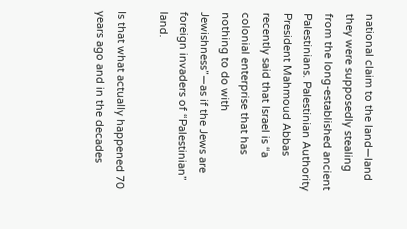national claim to the land—land they were supposedly stealing from the long-established ancient Palestinians. Palestinian Authority President Mahmoud Abbas recently said that Israel is “a colonial enterprise that has nothing to do with Jewishness”—as if the Jews are foreign invaders of “Palestinian” land.

Is that what actually happened 70 years ago and in the decades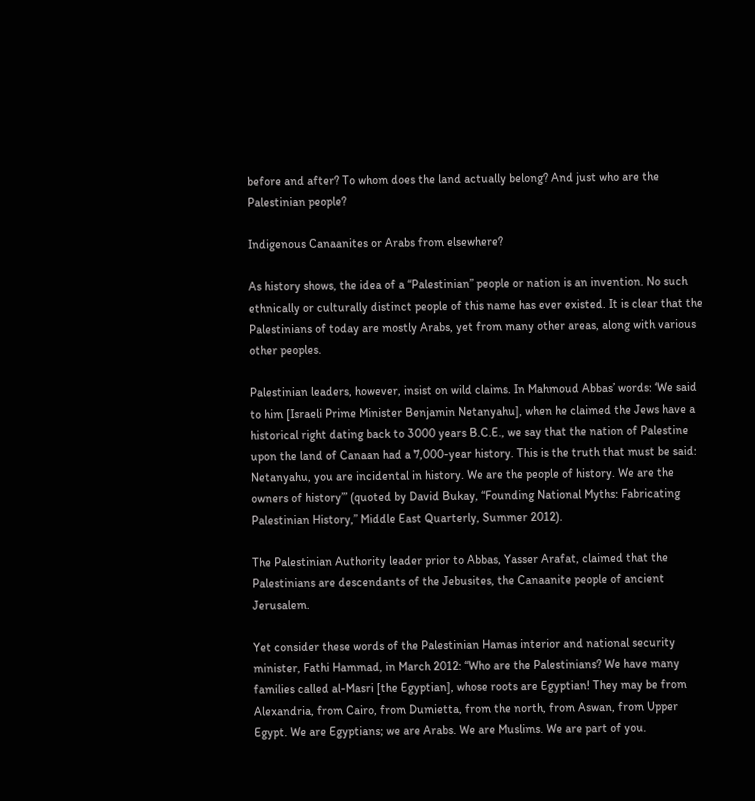before and after? To whom does the land actually belong? And just who are the Palestinian people?

Indigenous Canaanites or Arabs from elsewhere?

As history shows, the idea of a “Palestinian” people or nation is an invention. No such ethnically or culturally distinct people of this name has ever existed. It is clear that the Palestinians of today are mostly Arabs, yet from many other areas, along with various other peoples.

Palestinian leaders, however, insist on wild claims. In Mahmoud Abbas’ words: ‘We said to him [Israeli Prime Minister Benjamin Netanyahu], when he claimed the Jews have a historical right dating back to 3000 years B.C.E., we say that the nation of Palestine upon the land of Canaan had a 7,000-year history. This is the truth that must be said: Netanyahu, you are incidental in history. We are the people of history. We are the owners of history’” (quoted by David Bukay, “Founding National Myths: Fabricating Palestinian History,” Middle East Quarterly, Summer 2012).

The Palestinian Authority leader prior to Abbas, Yasser Arafat, claimed that the Palestinians are descendants of the Jebusites, the Canaanite people of ancient Jerusalem.

Yet consider these words of the Palestinian Hamas interior and national security minister, Fathi Hammad, in March 2012: “Who are the Palestinians? We have many families called al-Masri [the Egyptian], whose roots are Egyptian! They may be from Alexandria, from Cairo, from Dumietta, from the north, from Aswan, from Upper Egypt. We are Egyptians; we are Arabs. We are Muslims. We are part of you.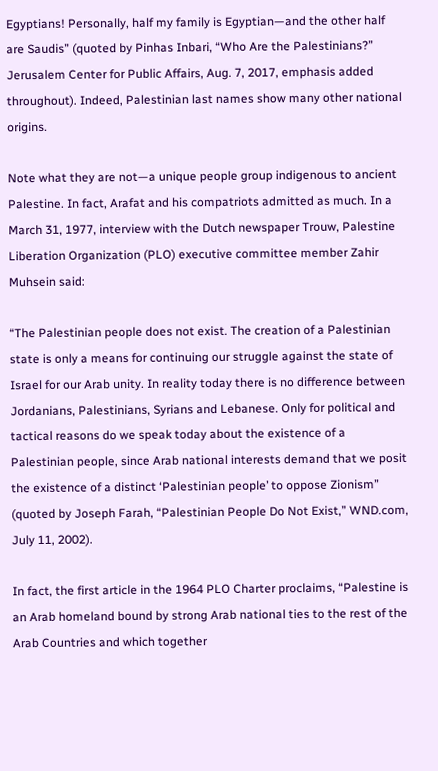Egyptians! Personally, half my family is Egyptian—and the other half are Saudis” (quoted by Pinhas Inbari, “Who Are the Palestinians?” Jerusalem Center for Public Affairs, Aug. 7, 2017, emphasis added throughout). Indeed, Palestinian last names show many other national origins.

Note what they are not—a unique people group indigenous to ancient Palestine. In fact, Arafat and his compatriots admitted as much. In a March 31, 1977, interview with the Dutch newspaper Trouw, Palestine Liberation Organization (PLO) executive committee member Zahir Muhsein said:

“The Palestinian people does not exist. The creation of a Palestinian state is only a means for continuing our struggle against the state of Israel for our Arab unity. In reality today there is no difference between Jordanians, Palestinians, Syrians and Lebanese. Only for political and tactical reasons do we speak today about the existence of a Palestinian people, since Arab national interests demand that we posit the existence of a distinct ‘Palestinian people’ to oppose Zionism” (quoted by Joseph Farah, “Palestinian People Do Not Exist,” WND.com, July 11, 2002).

In fact, the first article in the 1964 PLO Charter proclaims, “Palestine is an Arab homeland bound by strong Arab national ties to the rest of the Arab Countries and which together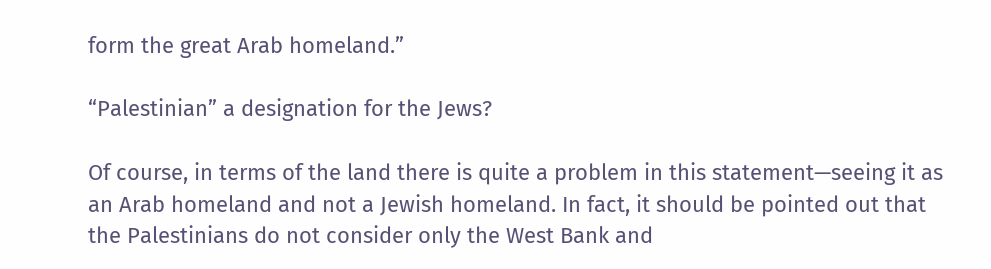form the great Arab homeland.”

“Palestinian” a designation for the Jews?

Of course, in terms of the land there is quite a problem in this statement—seeing it as an Arab homeland and not a Jewish homeland. In fact, it should be pointed out that the Palestinians do not consider only the West Bank and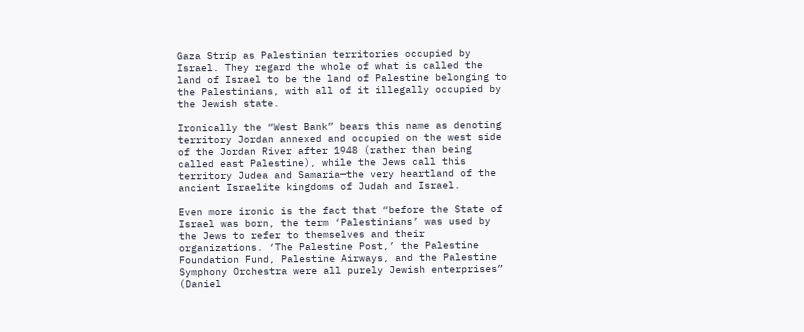Gaza Strip as Palestinian territories occupied by Israel. They regard the whole of what is called the land of Israel to be the land of Palestine belonging to the Palestinians, with all of it illegally occupied by the Jewish state.

Ironically the “West Bank” bears this name as denoting territory Jordan annexed and occupied on the west side of the Jordan River after 1948 (rather than being called east Palestine), while the Jews call this territory Judea and Samaria—the very heartland of the ancient Israelite kingdoms of Judah and Israel.

Even more ironic is the fact that “before the State of Israel was born, the term ‘Palestinians’ was used by the Jews to refer to themselves and their organizations. ‘The Palestine Post,’ the Palestine Foundation Fund, Palestine Airways, and the Palestine Symphony Orchestra were all purely Jewish enterprises” (Daniel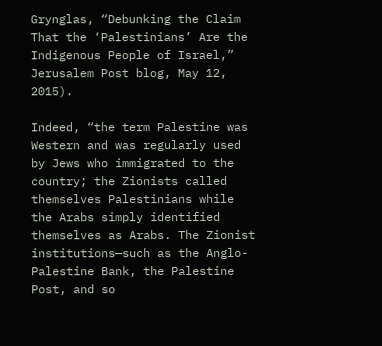Grynglas, “Debunking the Claim That the ‘Palestinians’ Are the Indigenous People of Israel,” Jerusalem Post blog, May 12, 2015).

Indeed, “the term Palestine was Western and was regularly used by Jews who immigrated to the country; the Zionists called themselves Palestinians while the Arabs simply identified themselves as Arabs. The Zionist institutions—such as the Anglo-Palestine Bank, the Palestine Post, and so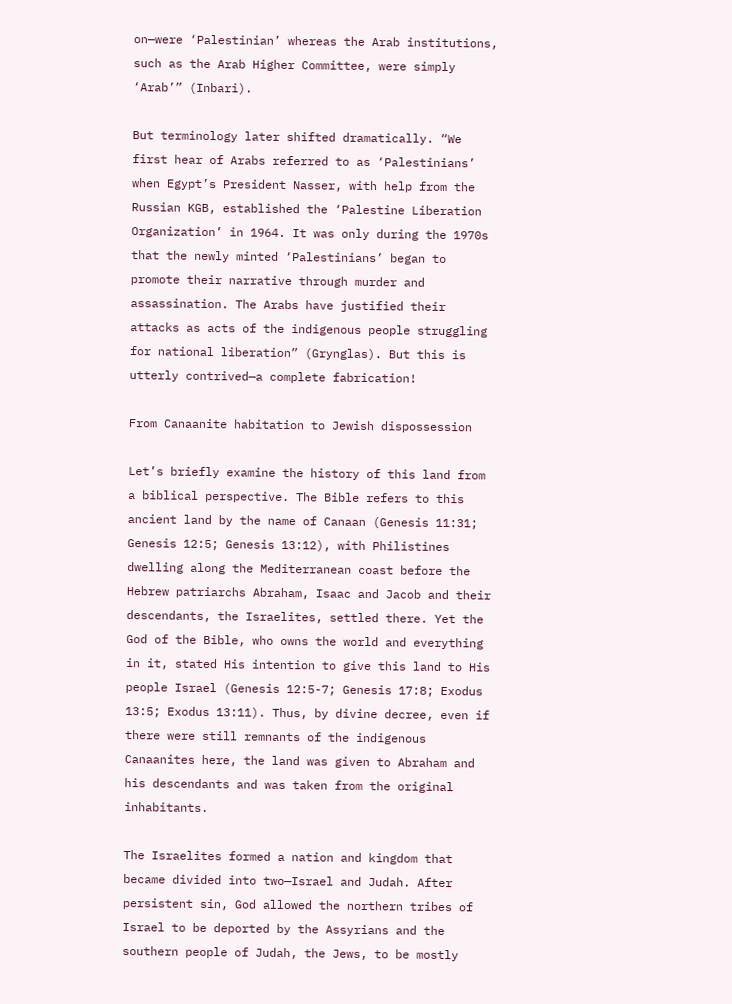on—were ‘Palestinian’ whereas the Arab institutions, such as the Arab Higher Committee, were simply ‘Arab’” (Inbari).

But terminology later shifted dramatically. “We first hear of Arabs referred to as ‘Palestinians’ when Egypt’s President Nasser, with help from the Russian KGB, established the ‘Palestine Liberation Organization’ in 1964. It was only during the 1970s that the newly minted ‘Palestinians’ began to promote their narrative through murder and assassination. The Arabs have justified their attacks as acts of the indigenous people struggling for national liberation” (Grynglas). But this is utterly contrived—a complete fabrication!

From Canaanite habitation to Jewish dispossession

Let’s briefly examine the history of this land from a biblical perspective. The Bible refers to this ancient land by the name of Canaan (Genesis 11:31; Genesis 12:5; Genesis 13:12), with Philistines dwelling along the Mediterranean coast before the Hebrew patriarchs Abraham, Isaac and Jacob and their descendants, the Israelites, settled there. Yet the God of the Bible, who owns the world and everything in it, stated His intention to give this land to His people Israel (Genesis 12:5-7; Genesis 17:8; Exodus 13:5; Exodus 13:11). Thus, by divine decree, even if there were still remnants of the indigenous Canaanites here, the land was given to Abraham and his descendants and was taken from the original inhabitants.

The Israelites formed a nation and kingdom that became divided into two—Israel and Judah. After persistent sin, God allowed the northern tribes of Israel to be deported by the Assyrians and the southern people of Judah, the Jews, to be mostly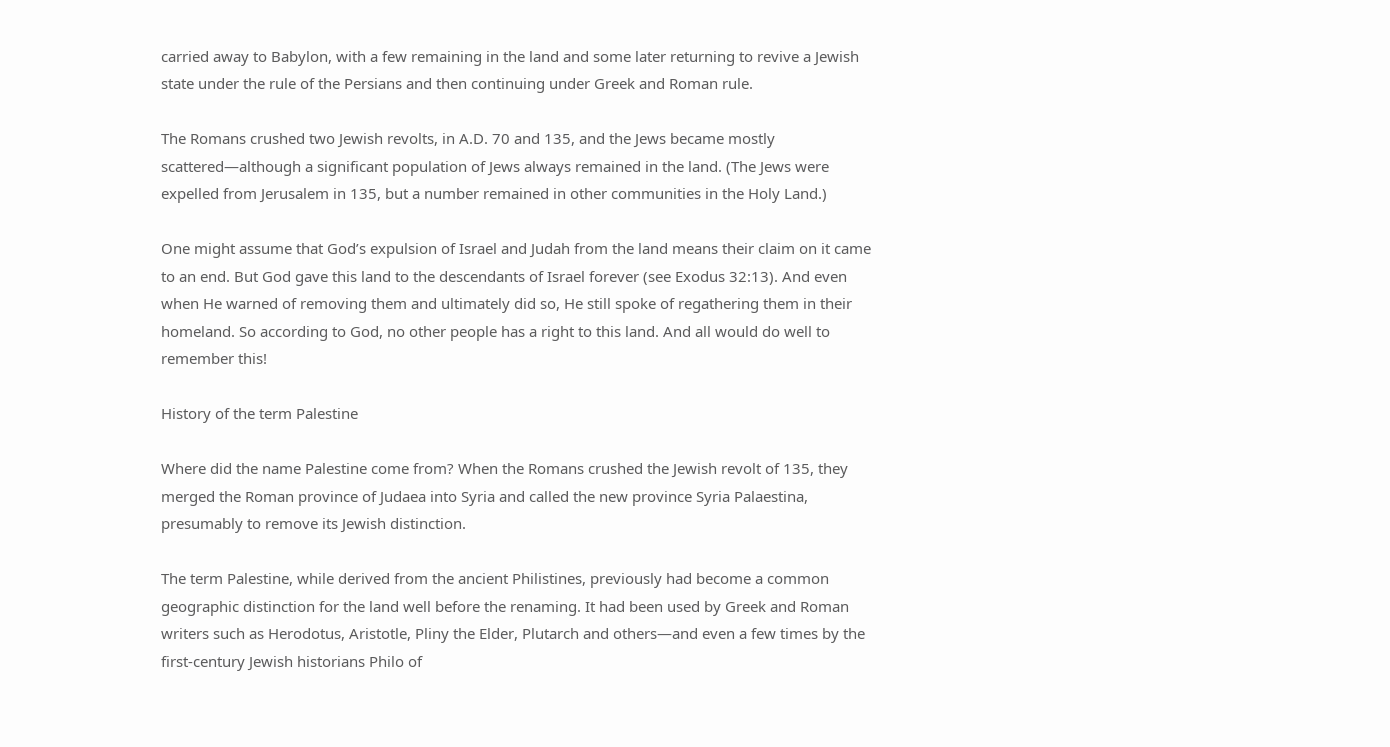carried away to Babylon, with a few remaining in the land and some later returning to revive a Jewish state under the rule of the Persians and then continuing under Greek and Roman rule.

The Romans crushed two Jewish revolts, in A.D. 70 and 135, and the Jews became mostly scattered—although a significant population of Jews always remained in the land. (The Jews were expelled from Jerusalem in 135, but a number remained in other communities in the Holy Land.)

One might assume that God’s expulsion of Israel and Judah from the land means their claim on it came to an end. But God gave this land to the descendants of Israel forever (see Exodus 32:13). And even when He warned of removing them and ultimately did so, He still spoke of regathering them in their homeland. So according to God, no other people has a right to this land. And all would do well to remember this!

History of the term Palestine

Where did the name Palestine come from? When the Romans crushed the Jewish revolt of 135, they merged the Roman province of Judaea into Syria and called the new province Syria Palaestina, presumably to remove its Jewish distinction.

The term Palestine, while derived from the ancient Philistines, previously had become a common geographic distinction for the land well before the renaming. It had been used by Greek and Roman writers such as Herodotus, Aristotle, Pliny the Elder, Plutarch and others—and even a few times by the first-century Jewish historians Philo of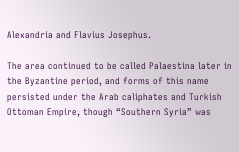Alexandria and Flavius Josephus.

The area continued to be called Palaestina later in the Byzantine period, and forms of this name persisted under the Arab caliphates and Turkish Ottoman Empire, though “Southern Syria” was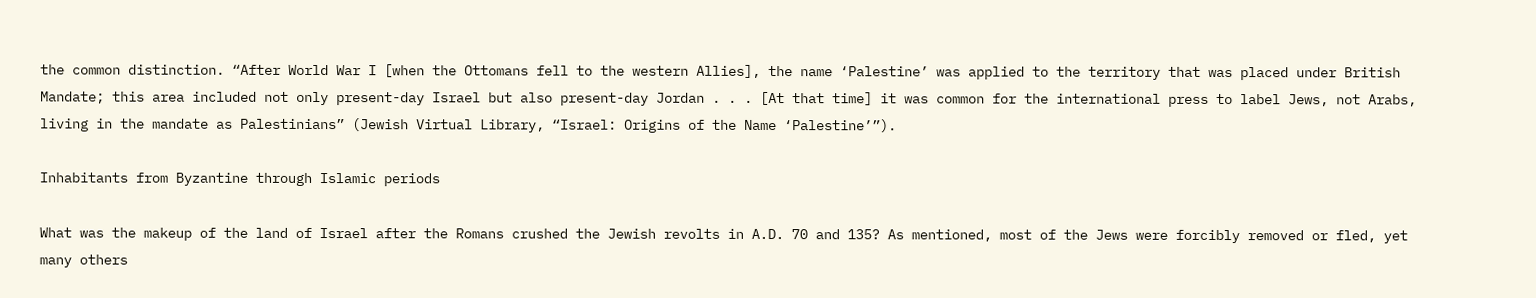the common distinction. “After World War I [when the Ottomans fell to the western Allies], the name ‘Palestine’ was applied to the territory that was placed under British Mandate; this area included not only present-day Israel but also present-day Jordan . . . [At that time] it was common for the international press to label Jews, not Arabs, living in the mandate as Palestinians” (Jewish Virtual Library, “Israel: Origins of the Name ‘Palestine’”).

Inhabitants from Byzantine through Islamic periods

What was the makeup of the land of Israel after the Romans crushed the Jewish revolts in A.D. 70 and 135? As mentioned, most of the Jews were forcibly removed or fled, yet many others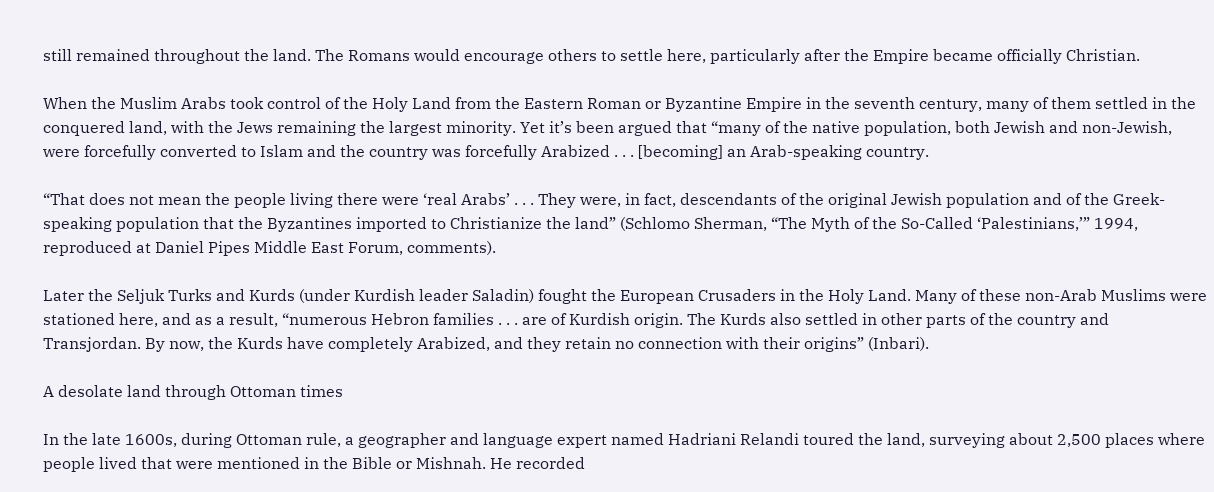still remained throughout the land. The Romans would encourage others to settle here, particularly after the Empire became officially Christian.

When the Muslim Arabs took control of the Holy Land from the Eastern Roman or Byzantine Empire in the seventh century, many of them settled in the conquered land, with the Jews remaining the largest minority. Yet it’s been argued that “many of the native population, both Jewish and non-Jewish, were forcefully converted to Islam and the country was forcefully Arabized . . . [becoming] an Arab-speaking country.

“That does not mean the people living there were ‘real Arabs’ . . . They were, in fact, descendants of the original Jewish population and of the Greek-speaking population that the Byzantines imported to Christianize the land” (Schlomo Sherman, “The Myth of the So-Called ‘Palestinians,’” 1994, reproduced at Daniel Pipes Middle East Forum, comments).

Later the Seljuk Turks and Kurds (under Kurdish leader Saladin) fought the European Crusaders in the Holy Land. Many of these non-Arab Muslims were stationed here, and as a result, “numerous Hebron families . . . are of Kurdish origin. The Kurds also settled in other parts of the country and Transjordan. By now, the Kurds have completely Arabized, and they retain no connection with their origins” (Inbari).

A desolate land through Ottoman times

In the late 1600s, during Ottoman rule, a geographer and language expert named Hadriani Relandi toured the land, surveying about 2,500 places where people lived that were mentioned in the Bible or Mishnah. He recorded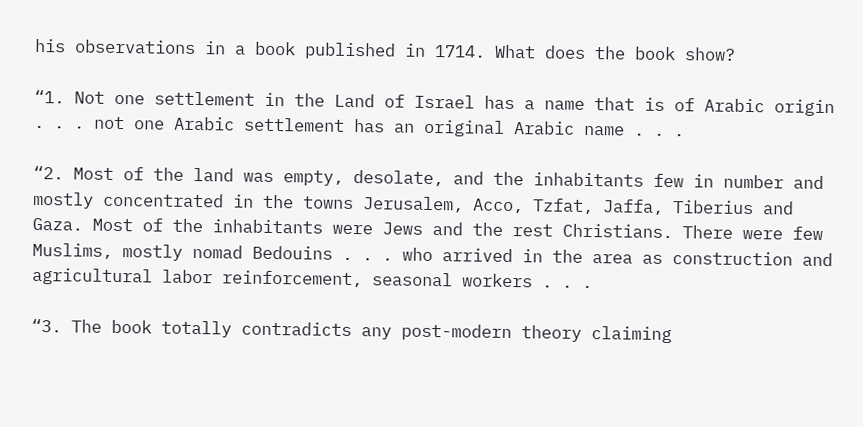his observations in a book published in 1714. What does the book show?

“1. Not one settlement in the Land of Israel has a name that is of Arabic origin . . . not one Arabic settlement has an original Arabic name . . .

“2. Most of the land was empty, desolate, and the inhabitants few in number and mostly concentrated in the towns Jerusalem, Acco, Tzfat, Jaffa, Tiberius and Gaza. Most of the inhabitants were Jews and the rest Christians. There were few Muslims, mostly nomad Bedouins . . . who arrived in the area as construction and agricultural labor reinforcement, seasonal workers . . .

“3. The book totally contradicts any post-modern theory claiming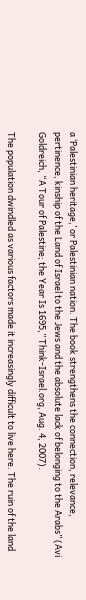a ‘Palestinian heritage,’ or Palestinian nation. The book strengthens the connection, relevance, pertinence, kinship of the Land of Israel to the Jews and the absolute lack of belonging to the Arabs” (Avi Goldreich, “A Tour of Palestine; the Year Is 1695,” Think-Israel.org, Aug. 4, 2007).

The population dwindled as various factors made it increasingly difficult to live here. The ruin of the land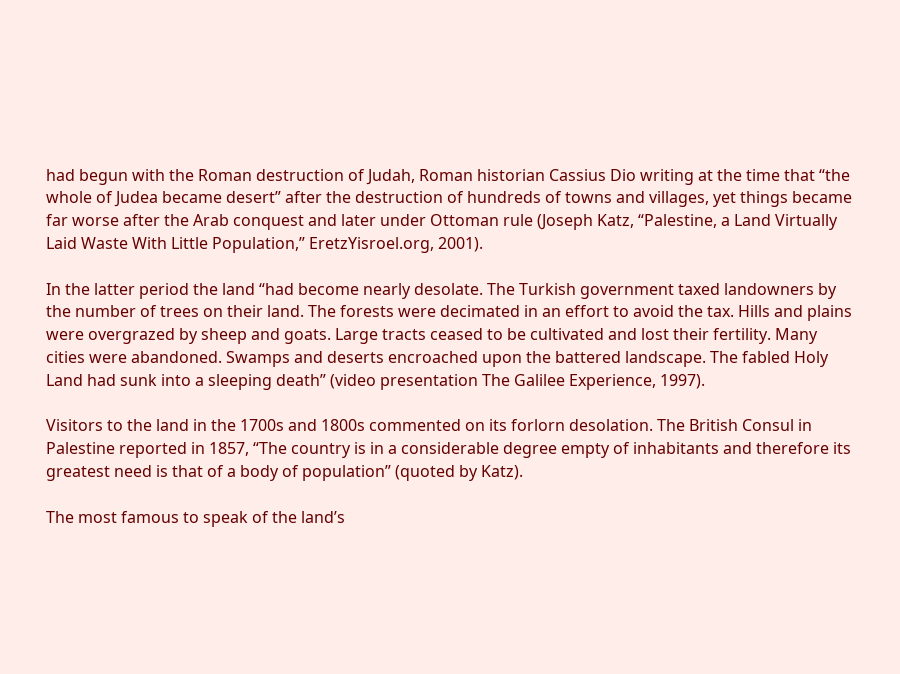had begun with the Roman destruction of Judah, Roman historian Cassius Dio writing at the time that “the whole of Judea became desert” after the destruction of hundreds of towns and villages, yet things became far worse after the Arab conquest and later under Ottoman rule (Joseph Katz, “Palestine, a Land Virtually Laid Waste With Little Population,” EretzYisroel.org, 2001).

In the latter period the land “had become nearly desolate. The Turkish government taxed landowners by the number of trees on their land. The forests were decimated in an effort to avoid the tax. Hills and plains were overgrazed by sheep and goats. Large tracts ceased to be cultivated and lost their fertility. Many cities were abandoned. Swamps and deserts encroached upon the battered landscape. The fabled Holy Land had sunk into a sleeping death” (video presentation The Galilee Experience, 1997).

Visitors to the land in the 1700s and 1800s commented on its forlorn desolation. The British Consul in Palestine reported in 1857, “The country is in a considerable degree empty of inhabitants and therefore its greatest need is that of a body of population” (quoted by Katz).

The most famous to speak of the land’s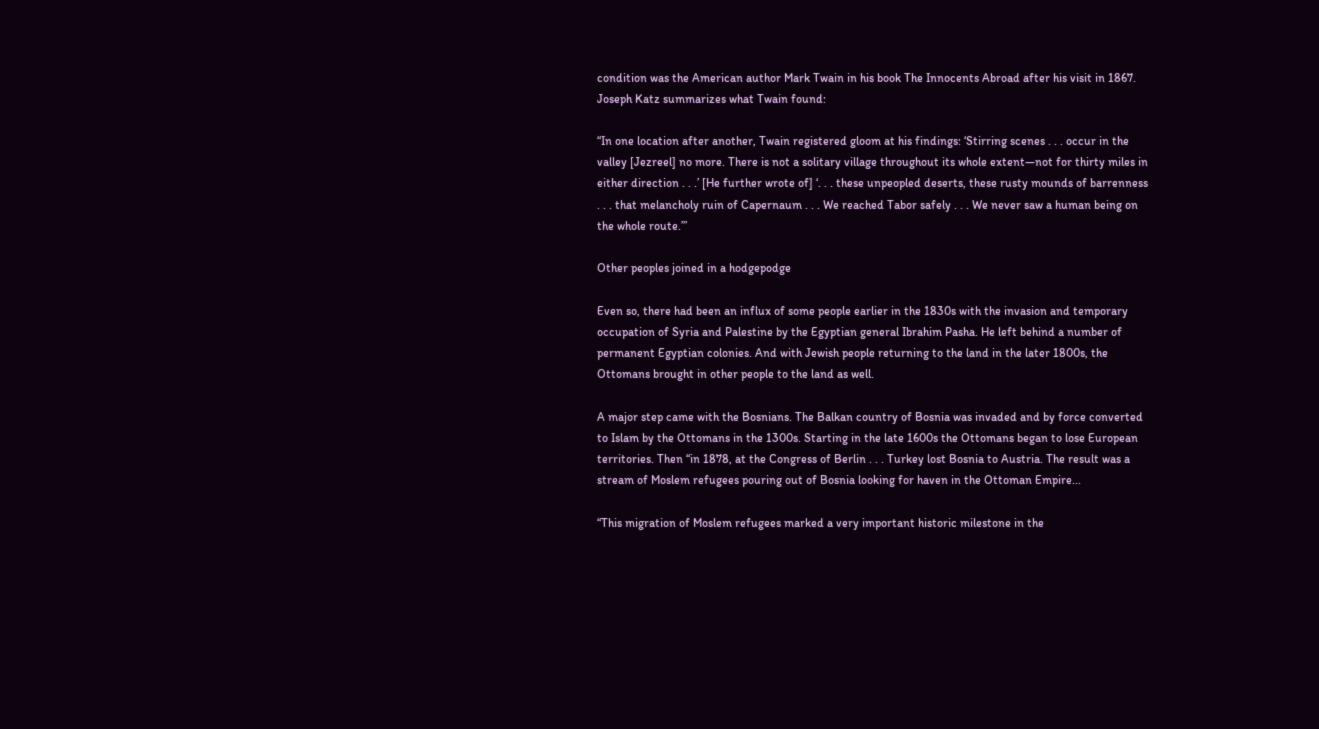condition was the American author Mark Twain in his book The Innocents Abroad after his visit in 1867. Joseph Katz summarizes what Twain found:

“In one location after another, Twain registered gloom at his findings: ‘Stirring scenes . . . occur in the valley [Jezreel] no more. There is not a solitary village throughout its whole extent—not for thirty miles in either direction . . .’ [He further wrote of] ‘. . . these unpeopled deserts, these rusty mounds of barrenness . . . that melancholy ruin of Capernaum . . . We reached Tabor safely . . . We never saw a human being on the whole route.’”

Other peoples joined in a hodgepodge

Even so, there had been an influx of some people earlier in the 1830s with the invasion and temporary occupation of Syria and Palestine by the Egyptian general Ibrahim Pasha. He left behind a number of permanent Egyptian colonies. And with Jewish people returning to the land in the later 1800s, the Ottomans brought in other people to the land as well.

A major step came with the Bosnians. The Balkan country of Bosnia was invaded and by force converted to Islam by the Ottomans in the 1300s. Starting in the late 1600s the Ottomans began to lose European territories. Then “in 1878, at the Congress of Berlin . . . Turkey lost Bosnia to Austria. The result was a stream of Moslem refugees pouring out of Bosnia looking for haven in the Ottoman Empire...

“This migration of Moslem refugees marked a very important historic milestone in the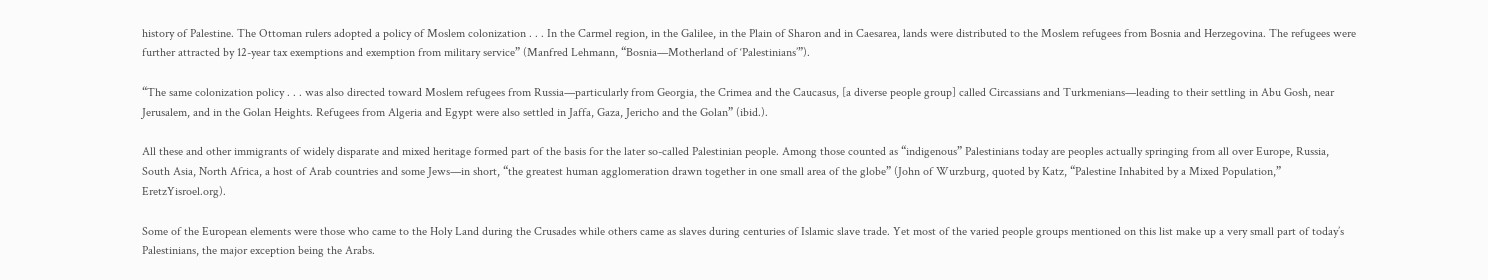history of Palestine. The Ottoman rulers adopted a policy of Moslem colonization . . . In the Carmel region, in the Galilee, in the Plain of Sharon and in Caesarea, lands were distributed to the Moslem refugees from Bosnia and Herzegovina. The refugees were further attracted by 12-year tax exemptions and exemption from military service” (Manfred Lehmann, “Bosnia—Motherland of ‘Palestinians’”).

“The same colonization policy . . . was also directed toward Moslem refugees from Russia—particularly from Georgia, the Crimea and the Caucasus, [a diverse people group] called Circassians and Turkmenians—leading to their settling in Abu Gosh, near Jerusalem, and in the Golan Heights. Refugees from Algeria and Egypt were also settled in Jaffa, Gaza, Jericho and the Golan” (ibid.).

All these and other immigrants of widely disparate and mixed heritage formed part of the basis for the later so-called Palestinian people. Among those counted as “indigenous” Palestinians today are peoples actually springing from all over Europe, Russia, South Asia, North Africa, a host of Arab countries and some Jews—in short, “the greatest human agglomeration drawn together in one small area of the globe” (John of Wurzburg, quoted by Katz, “Palestine Inhabited by a Mixed Population,” EretzYisroel.org).

Some of the European elements were those who came to the Holy Land during the Crusades while others came as slaves during centuries of Islamic slave trade. Yet most of the varied people groups mentioned on this list make up a very small part of today’s Palestinians, the major exception being the Arabs.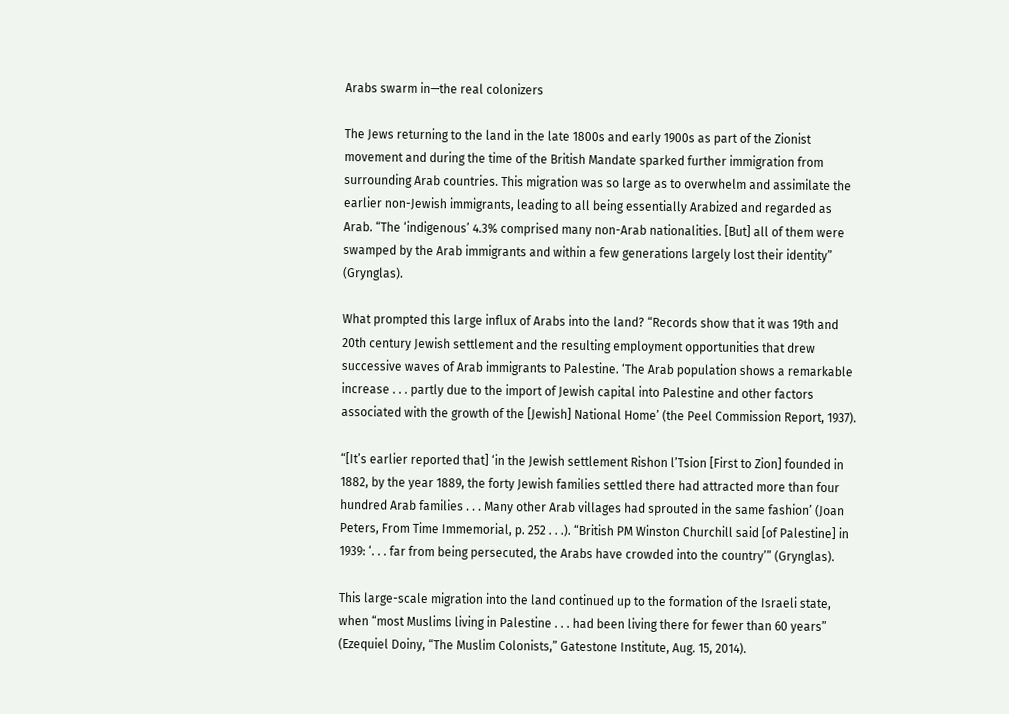Arabs swarm in—the real colonizers

The Jews returning to the land in the late 1800s and early 1900s as part of the Zionist movement and during the time of the British Mandate sparked further immigration from surrounding Arab countries. This migration was so large as to overwhelm and assimilate the earlier non-Jewish immigrants, leading to all being essentially Arabized and regarded as Arab. “The ‘indigenous’ 4.3% comprised many non-Arab nationalities. [But] all of them were swamped by the Arab immigrants and within a few generations largely lost their identity” (Grynglas).

What prompted this large influx of Arabs into the land? “Records show that it was 19th and 20th century Jewish settlement and the resulting employment opportunities that drew successive waves of Arab immigrants to Palestine. ‘The Arab population shows a remarkable increase . . . partly due to the import of Jewish capital into Palestine and other factors associated with the growth of the [Jewish] National Home’ (the Peel Commission Report, 1937).

“[It’s earlier reported that] ‘in the Jewish settlement Rishon l’Tsion [First to Zion] founded in 1882, by the year 1889, the forty Jewish families settled there had attracted more than four hundred Arab families . . . Many other Arab villages had sprouted in the same fashion’ (Joan Peters, From Time Immemorial, p. 252 . . .). “British PM Winston Churchill said [of Palestine] in 1939: ‘. . . far from being persecuted, the Arabs have crowded into the country’” (Grynglas).

This large-scale migration into the land continued up to the formation of the Israeli state, when “most Muslims living in Palestine . . . had been living there for fewer than 60 years” (Ezequiel Doiny, “The Muslim Colonists,” Gatestone Institute, Aug. 15, 2014).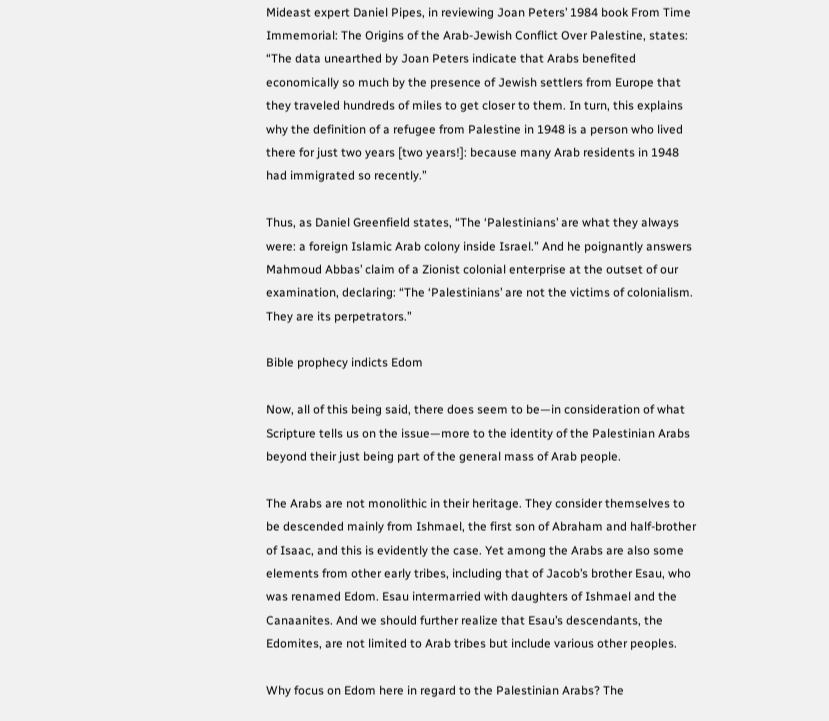Mideast expert Daniel Pipes, in reviewing Joan Peters’ 1984 book From Time Immemorial: The Origins of the Arab-Jewish Conflict Over Palestine, states: “The data unearthed by Joan Peters indicate that Arabs benefited economically so much by the presence of Jewish settlers from Europe that they traveled hundreds of miles to get closer to them. In turn, this explains why the definition of a refugee from Palestine in 1948 is a person who lived there for just two years [two years!]: because many Arab residents in 1948 had immigrated so recently.”

Thus, as Daniel Greenfield states, “The ‘Palestinians’ are what they always were: a foreign Islamic Arab colony inside Israel.” And he poignantly answers Mahmoud Abbas’ claim of a Zionist colonial enterprise at the outset of our examination, declaring: “The ‘Palestinians’ are not the victims of colonialism. They are its perpetrators.”

Bible prophecy indicts Edom

Now, all of this being said, there does seem to be—in consideration of what Scripture tells us on the issue—more to the identity of the Palestinian Arabs beyond their just being part of the general mass of Arab people.

The Arabs are not monolithic in their heritage. They consider themselves to be descended mainly from Ishmael, the first son of Abraham and half-brother of Isaac, and this is evidently the case. Yet among the Arabs are also some elements from other early tribes, including that of Jacob’s brother Esau, who was renamed Edom. Esau intermarried with daughters of Ishmael and the Canaanites. And we should further realize that Esau’s descendants, the Edomites, are not limited to Arab tribes but include various other peoples.

Why focus on Edom here in regard to the Palestinian Arabs? The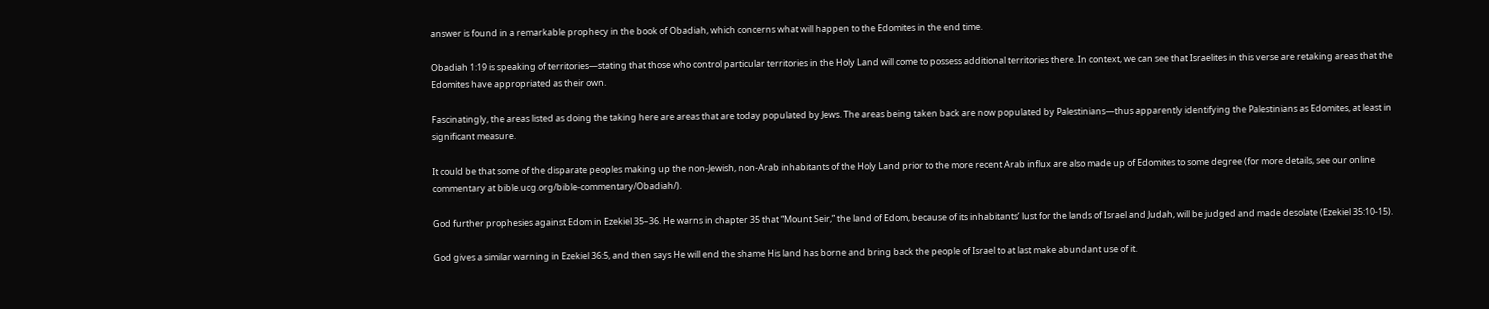answer is found in a remarkable prophecy in the book of Obadiah, which concerns what will happen to the Edomites in the end time.

Obadiah 1:19 is speaking of territories—stating that those who control particular territories in the Holy Land will come to possess additional territories there. In context, we can see that Israelites in this verse are retaking areas that the Edomites have appropriated as their own.

Fascinatingly, the areas listed as doing the taking here are areas that are today populated by Jews. The areas being taken back are now populated by Palestinians—thus apparently identifying the Palestinians as Edomites, at least in significant measure.

It could be that some of the disparate peoples making up the non-Jewish, non-Arab inhabitants of the Holy Land prior to the more recent Arab influx are also made up of Edomites to some degree (for more details, see our online commentary at bible.ucg.org/bible-commentary/Obadiah/).

God further prophesies against Edom in Ezekiel 35–36. He warns in chapter 35 that “Mount Seir,” the land of Edom, because of its inhabitants’ lust for the lands of Israel and Judah, will be judged and made desolate (Ezekiel 35:10-15).

God gives a similar warning in Ezekiel 36:5, and then says He will end the shame His land has borne and bring back the people of Israel to at last make abundant use of it.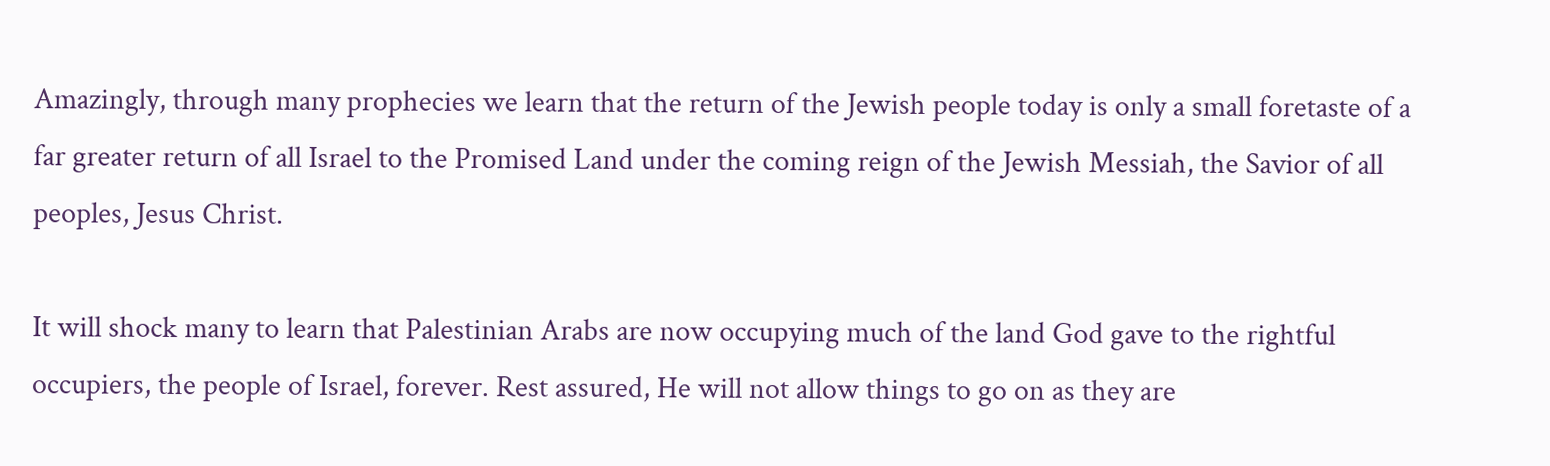Amazingly, through many prophecies we learn that the return of the Jewish people today is only a small foretaste of a far greater return of all Israel to the Promised Land under the coming reign of the Jewish Messiah, the Savior of all peoples, Jesus Christ.

It will shock many to learn that Palestinian Arabs are now occupying much of the land God gave to the rightful occupiers, the people of Israel, forever. Rest assured, He will not allow things to go on as they are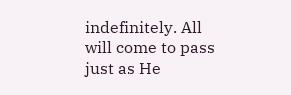indefinitely. All will come to pass just as He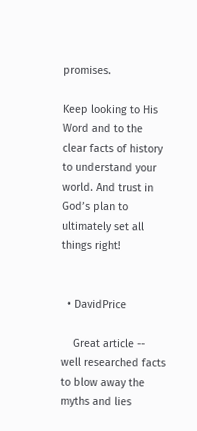promises.

Keep looking to His Word and to the clear facts of history to understand your world. And trust in God’s plan to ultimately set all things right!


  • DavidPrice

    Great article -- well researched facts to blow away the myths and lies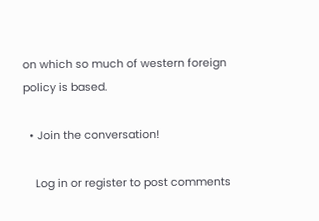on which so much of western foreign policy is based.

  • Join the conversation!

    Log in or register to post comments